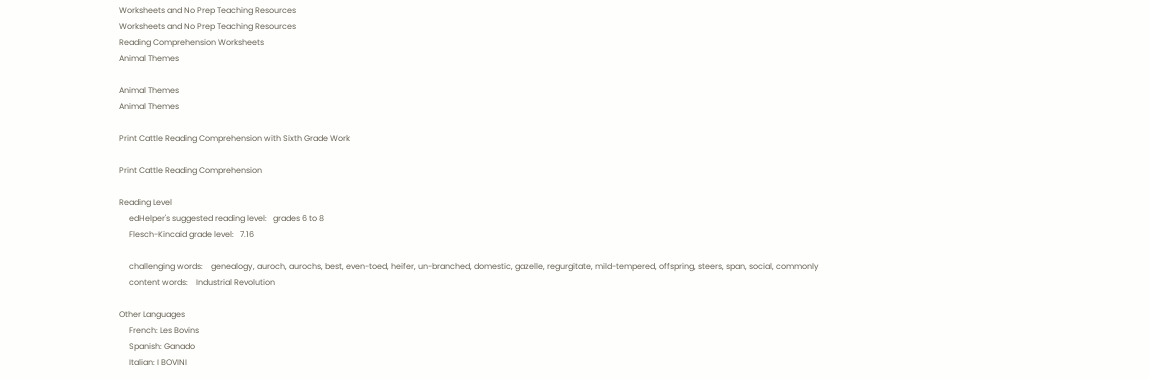Worksheets and No Prep Teaching Resources
Worksheets and No Prep Teaching Resources
Reading Comprehension Worksheets
Animal Themes

Animal Themes
Animal Themes

Print Cattle Reading Comprehension with Sixth Grade Work

Print Cattle Reading Comprehension

Reading Level
     edHelper's suggested reading level:   grades 6 to 8
     Flesch-Kincaid grade level:   7.16

     challenging words:    genealogy, auroch, aurochs, best, even-toed, heifer, un-branched, domestic, gazelle, regurgitate, mild-tempered, offspring, steers, span, social, commonly
     content words:    Industrial Revolution

Other Languages
     French: Les Bovins
     Spanish: Ganado
     Italian: I BOVINI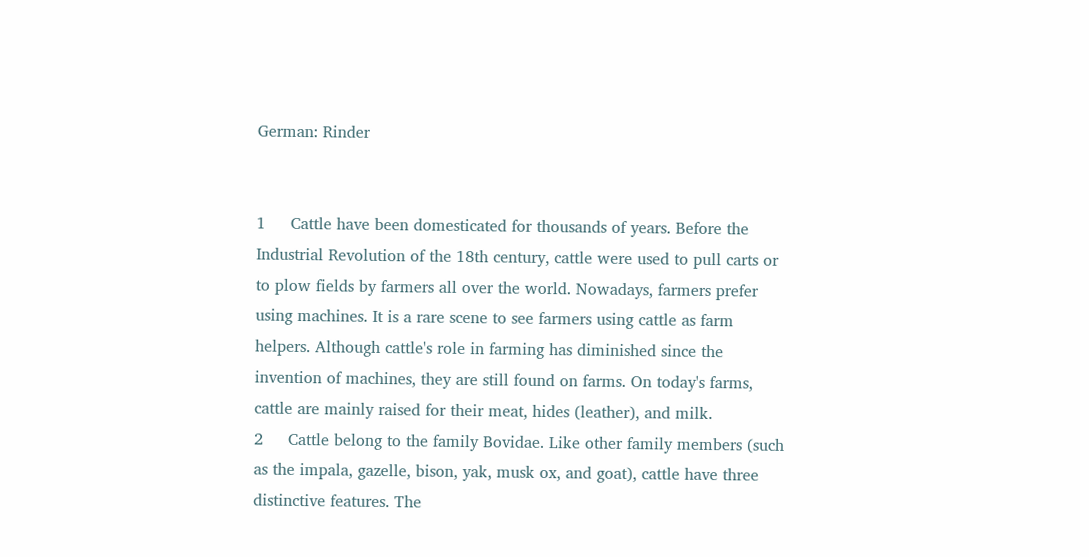German: Rinder


1     Cattle have been domesticated for thousands of years. Before the Industrial Revolution of the 18th century, cattle were used to pull carts or to plow fields by farmers all over the world. Nowadays, farmers prefer using machines. It is a rare scene to see farmers using cattle as farm helpers. Although cattle's role in farming has diminished since the invention of machines, they are still found on farms. On today's farms, cattle are mainly raised for their meat, hides (leather), and milk.
2     Cattle belong to the family Bovidae. Like other family members (such as the impala, gazelle, bison, yak, musk ox, and goat), cattle have three distinctive features. The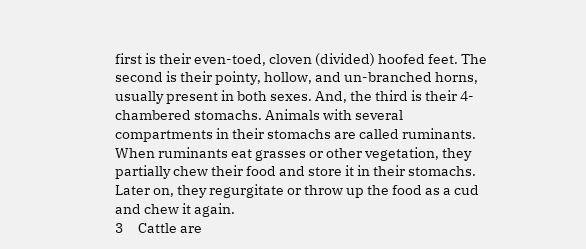first is their even-toed, cloven (divided) hoofed feet. The second is their pointy, hollow, and un-branched horns, usually present in both sexes. And, the third is their 4-chambered stomachs. Animals with several compartments in their stomachs are called ruminants. When ruminants eat grasses or other vegetation, they partially chew their food and store it in their stomachs. Later on, they regurgitate or throw up the food as a cud and chew it again.
3     Cattle are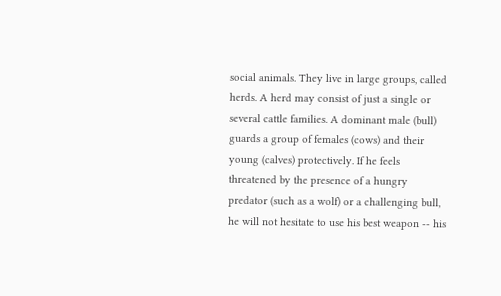social animals. They live in large groups, called herds. A herd may consist of just a single or several cattle families. A dominant male (bull) guards a group of females (cows) and their young (calves) protectively. If he feels threatened by the presence of a hungry predator (such as a wolf) or a challenging bull, he will not hesitate to use his best weapon -- his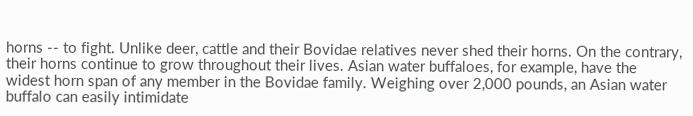horns -- to fight. Unlike deer, cattle and their Bovidae relatives never shed their horns. On the contrary, their horns continue to grow throughout their lives. Asian water buffaloes, for example, have the widest horn span of any member in the Bovidae family. Weighing over 2,000 pounds, an Asian water buffalo can easily intimidate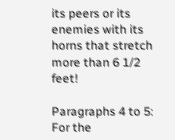its peers or its enemies with its horns that stretch more than 6 1/2 feet!

Paragraphs 4 to 5:
For the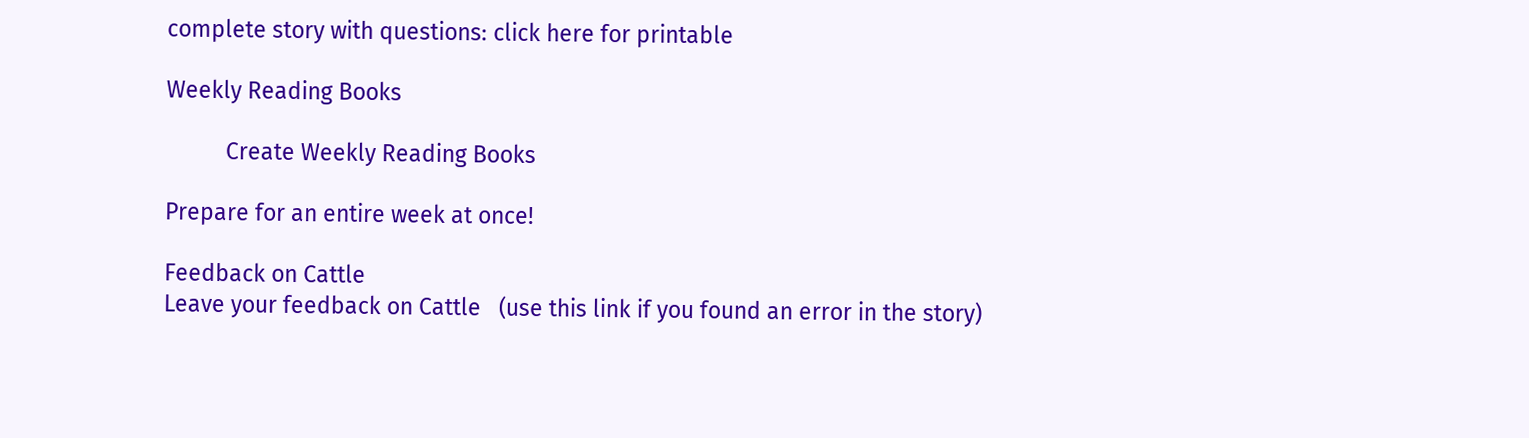complete story with questions: click here for printable

Weekly Reading Books

          Create Weekly Reading Books

Prepare for an entire week at once!

Feedback on Cattle
Leave your feedback on Cattle   (use this link if you found an error in the story)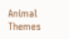Animal Themes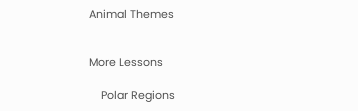Animal Themes


More Lessons

    Polar Regions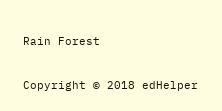Rain Forest

Copyright © 2018 edHelper